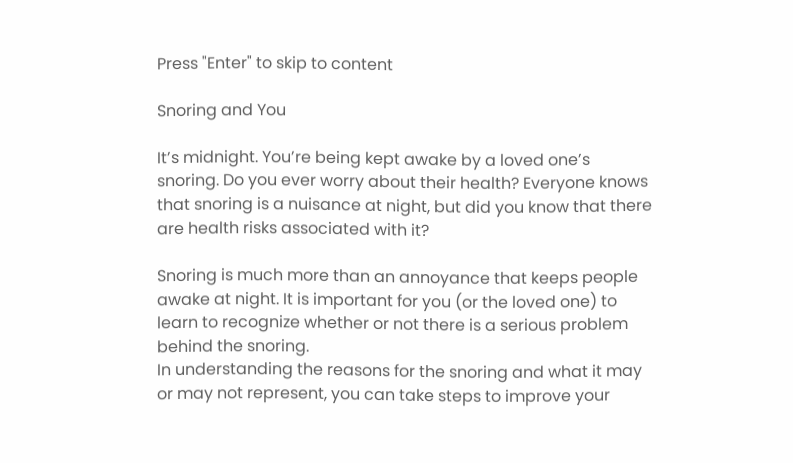Press "Enter" to skip to content

Snoring and You

It’s midnight. You’re being kept awake by a loved one’s snoring. Do you ever worry about their health? Everyone knows that snoring is a nuisance at night, but did you know that there are health risks associated with it?

Snoring is much more than an annoyance that keeps people awake at night. It is important for you (or the loved one) to learn to recognize whether or not there is a serious problem behind the snoring.
In understanding the reasons for the snoring and what it may or may not represent, you can take steps to improve your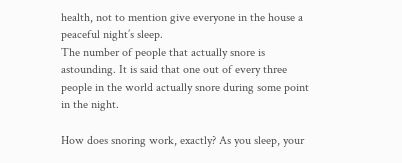health, not to mention give everyone in the house a peaceful night’s sleep.
The number of people that actually snore is astounding. It is said that one out of every three people in the world actually snore during some point in the night.

How does snoring work, exactly? As you sleep, your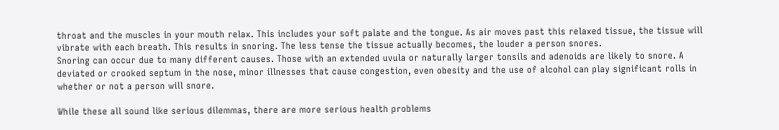throat and the muscles in your mouth relax. This includes your soft palate and the tongue. As air moves past this relaxed tissue, the tissue will vibrate with each breath. This results in snoring. The less tense the tissue actually becomes, the louder a person snores.
Snoring can occur due to many different causes. Those with an extended uvula or naturally larger tonsils and adenoids are likely to snore. A deviated or crooked septum in the nose, minor illnesses that cause congestion, even obesity and the use of alcohol can play significant rolls in whether or not a person will snore.

While these all sound like serious dilemmas, there are more serious health problems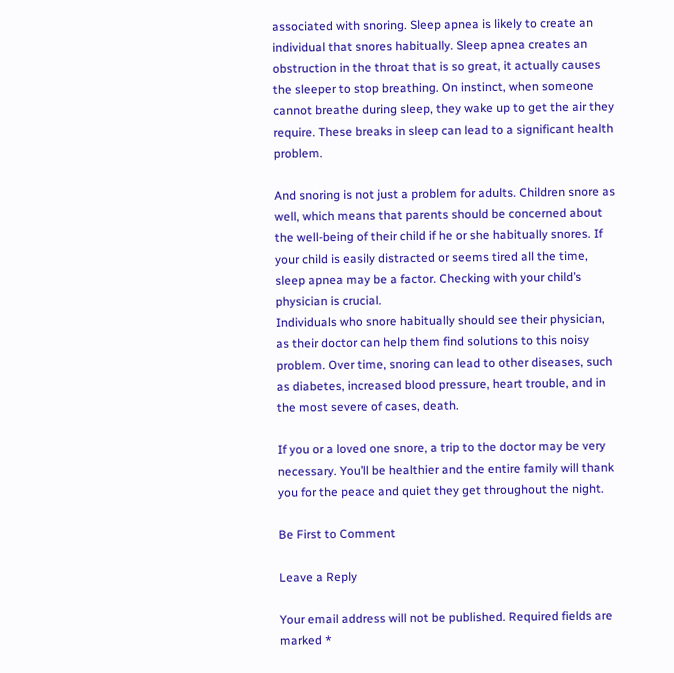associated with snoring. Sleep apnea is likely to create an individual that snores habitually. Sleep apnea creates an obstruction in the throat that is so great, it actually causes the sleeper to stop breathing. On instinct, when someone cannot breathe during sleep, they wake up to get the air they require. These breaks in sleep can lead to a significant health problem.

And snoring is not just a problem for adults. Children snore as well, which means that parents should be concerned about the well-being of their child if he or she habitually snores. If your child is easily distracted or seems tired all the time, sleep apnea may be a factor. Checking with your child’s physician is crucial.
Individuals who snore habitually should see their physician, as their doctor can help them find solutions to this noisy problem. Over time, snoring can lead to other diseases, such as diabetes, increased blood pressure, heart trouble, and in the most severe of cases, death.

If you or a loved one snore, a trip to the doctor may be very necessary. You’ll be healthier and the entire family will thank you for the peace and quiet they get throughout the night.

Be First to Comment

Leave a Reply

Your email address will not be published. Required fields are marked *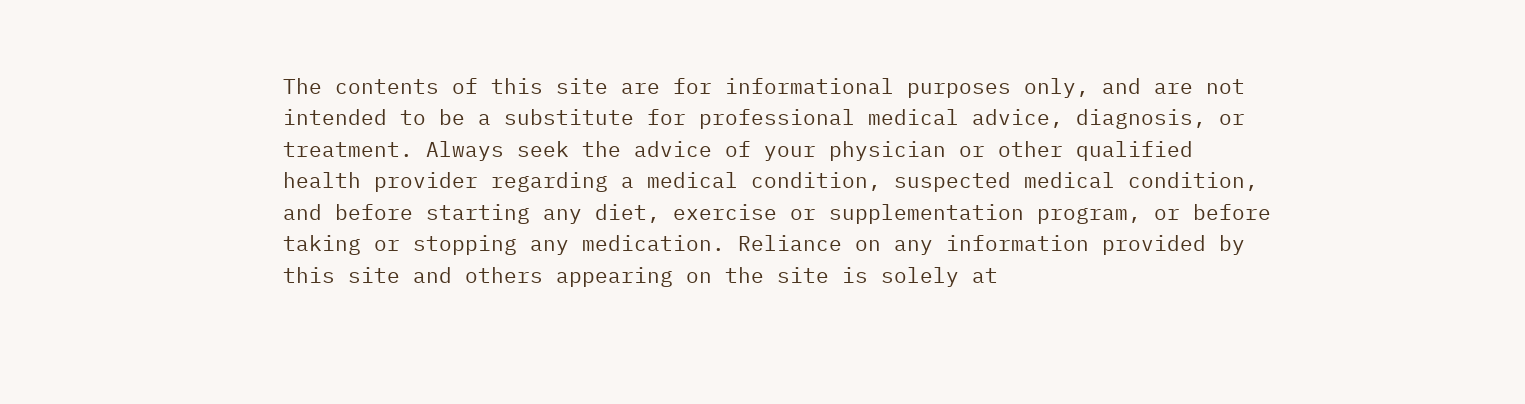The contents of this site are for informational purposes only, and are not intended to be a substitute for professional medical advice, diagnosis, or treatment. Always seek the advice of your physician or other qualified health provider regarding a medical condition, suspected medical condition, and before starting any diet, exercise or supplementation program, or before taking or stopping any medication. Reliance on any information provided by this site and others appearing on the site is solely at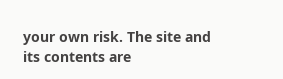your own risk. The site and its contents are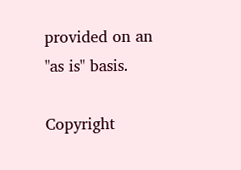provided on an "as is" basis.

Copyright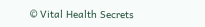© Vital Health Secrets